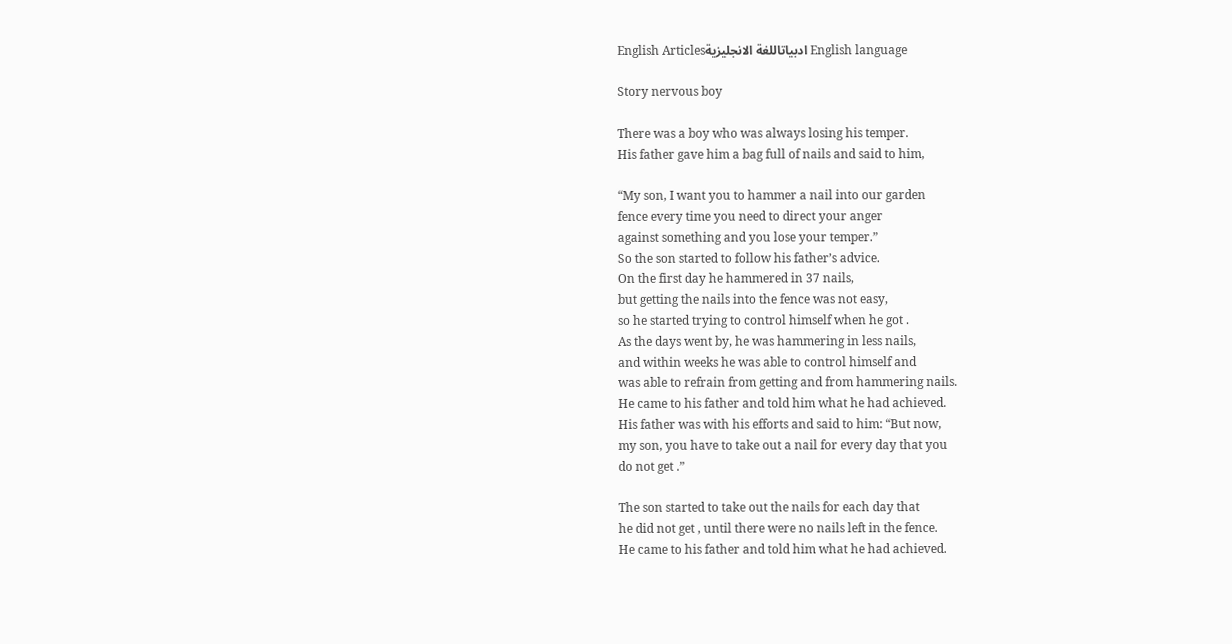English Articlesادبياتاللغة الانجليزية English language

Story nervous boy

There was a boy who was always losing his temper.
His father gave him a bag full of nails and said to him,

“My son, I want you to hammer a nail into our garden
fence every time you need to direct your anger
against something and you lose your temper.”
So the son started to follow his father’s advice.
On the first day he hammered in 37 nails,
but getting the nails into the fence was not easy,
so he started trying to control himself when he got .
As the days went by, he was hammering in less nails,
and within weeks he was able to control himself and
was able to refrain from getting and from hammering nails.
He came to his father and told him what he had achieved.
His father was with his efforts and said to him: “But now,
my son, you have to take out a nail for every day that you
do not get .”

The son started to take out the nails for each day that
he did not get , until there were no nails left in the fence.
He came to his father and told him what he had achieved.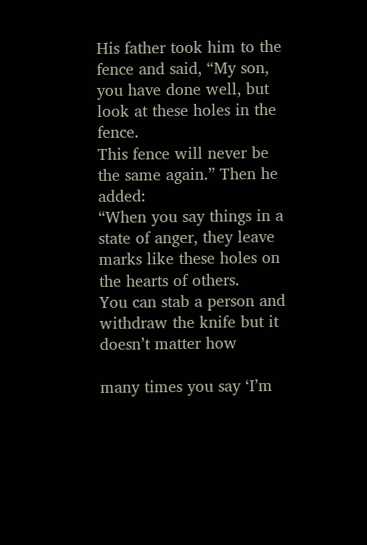His father took him to the fence and said, “My son,
you have done well, but look at these holes in the fence.
This fence will never be the same again.” Then he added:
“When you say things in a state of anger, they leave
marks like these holes on the hearts of others.
You can stab a person and withdraw the knife but it
doesn’t matter how

many times you say ‘I’m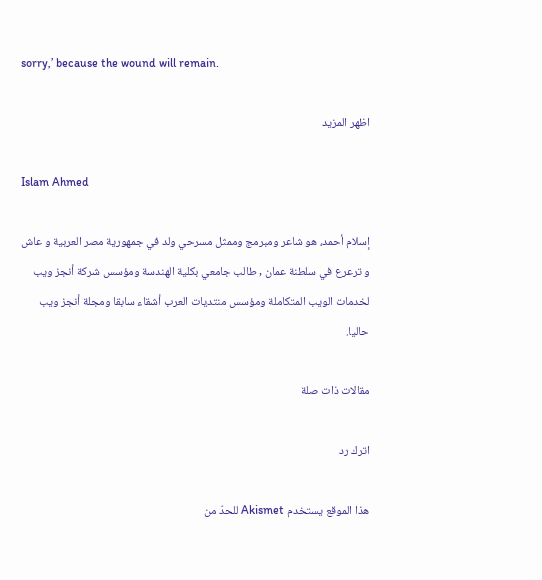sorry,’ because the wound will remain.

اظهر المزيد

Islam Ahmed

إسلام أحمد، هو شاعر ومبرمج وممثل مسرحي ولد في جمهورية مصر العربية و عاش و ترعرع في سلطنة عمان , طالب جامعي بكلية الهندسة ومؤسس شركة أنجز ويب لخدمات الويب المتكاملة ومؤسس منتديات العرب أشقاء سابقا ومجلة أنجز ويب حاليا.

مقالات ذات صلة

اترك رد

هذا الموقع يستخدم Akismet للحدّ من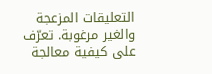التعليقات المزعجة والغير مرغوبة. تعرّف على كيفية معالجة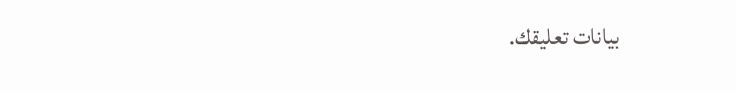بيانات تعليقك.